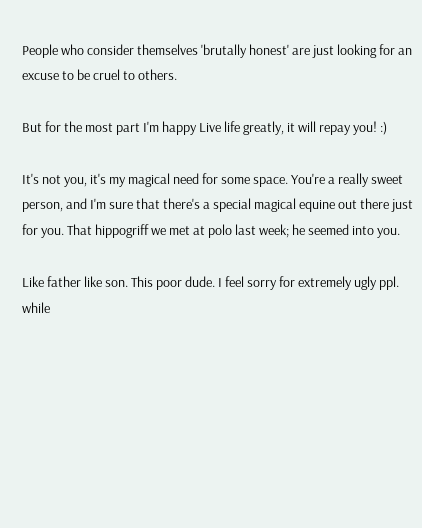People who consider themselves 'brutally honest' are just looking for an excuse to be cruel to others.

But for the most part I'm happy Live life greatly, it will repay you! :)

It's not you, it's my magical need for some space. You're a really sweet person, and I'm sure that there's a special magical equine out there just for you. That hippogriff we met at polo last week; he seemed into you.

Like father like son. This poor dude. I feel sorry for extremely ugly ppl. while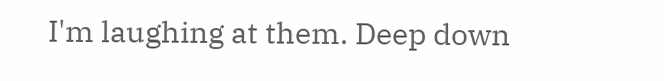I'm laughing at them. Deep down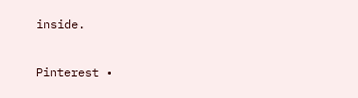inside.

Pinterest •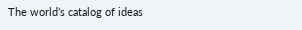The world’s catalog of ideas